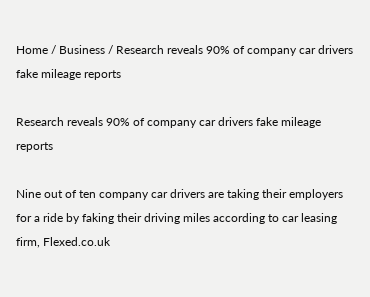Home / Business / Research reveals 90% of company car drivers fake mileage reports

Research reveals 90% of company car drivers fake mileage reports

Nine out of ten company car drivers are taking their employers for a ride by faking their driving miles according to car leasing firm, Flexed.co.uk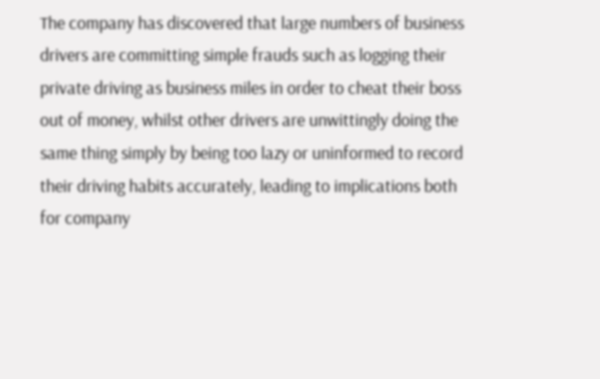The company has discovered that large numbers of business drivers are committing simple frauds such as logging their private driving as business miles in order to cheat their boss out of money, whilst other drivers are unwittingly doing the same thing simply by being too lazy or uninformed to record their driving habits accurately, leading to implications both for company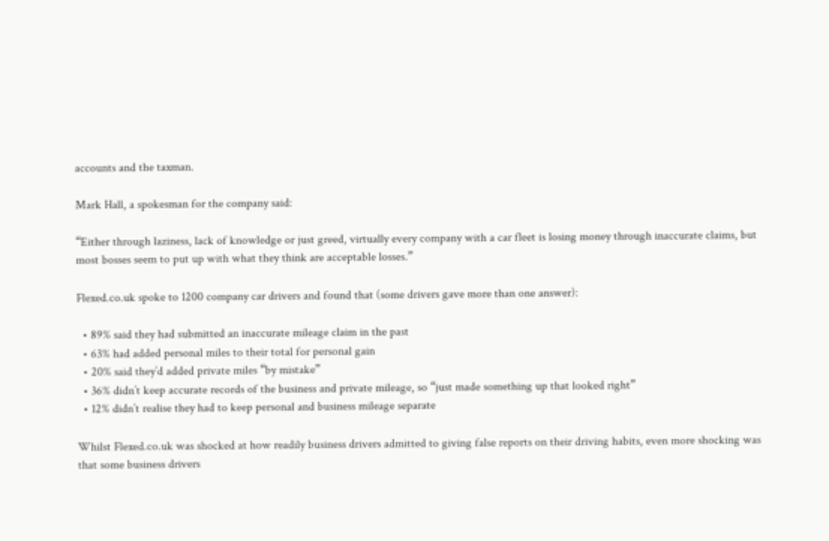accounts and the taxman.

Mark Hall, a spokesman for the company said:

“Either through laziness, lack of knowledge or just greed, virtually every company with a car fleet is losing money through inaccurate claims, but most bosses seem to put up with what they think are acceptable losses.”

Flexed.co.uk spoke to 1200 company car drivers and found that (some drivers gave more than one answer):

  • 89% said they had submitted an inaccurate mileage claim in the past
  • 63% had added personal miles to their total for personal gain
  • 20% said they’d added private miles “by mistake”
  • 36% didn’t keep accurate records of the business and private mileage, so “just made something up that looked right”
  • 12% didn’t realise they had to keep personal and business mileage separate

Whilst Flexed.co.uk was shocked at how readily business drivers admitted to giving false reports on their driving habits, even more shocking was that some business drivers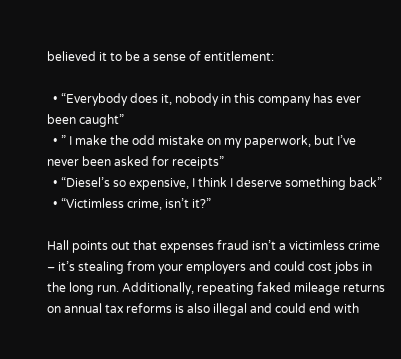believed it to be a sense of entitlement:

  • “Everybody does it, nobody in this company has ever been caught”
  • ” I make the odd mistake on my paperwork, but I’ve never been asked for receipts”
  • “Diesel’s so expensive, I think I deserve something back”
  • “Victimless crime, isn’t it?”

Hall points out that expenses fraud isn’t a victimless crime – it’s stealing from your employers and could cost jobs in the long run. Additionally, repeating faked mileage returns on annual tax reforms is also illegal and could end with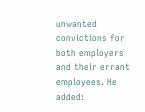unwanted convictions for both employers and their errant employees. He added: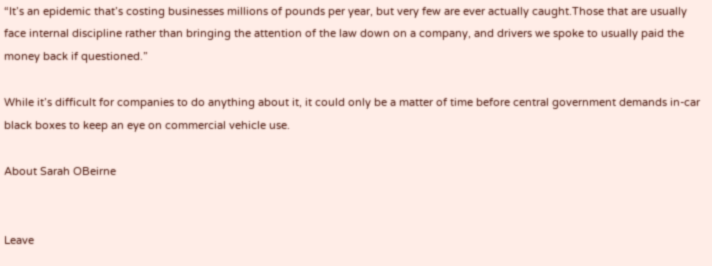“It’s an epidemic that’s costing businesses millions of pounds per year, but very few are ever actually caught.Those that are usually face internal discipline rather than bringing the attention of the law down on a company, and drivers we spoke to usually paid the money back if questioned.”

While it’s difficult for companies to do anything about it, it could only be a matter of time before central government demands in-car black boxes to keep an eye on commercial vehicle use.

About Sarah OBeirne


Leave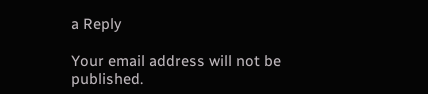a Reply

Your email address will not be published.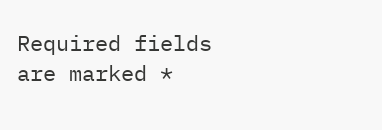Required fields are marked *